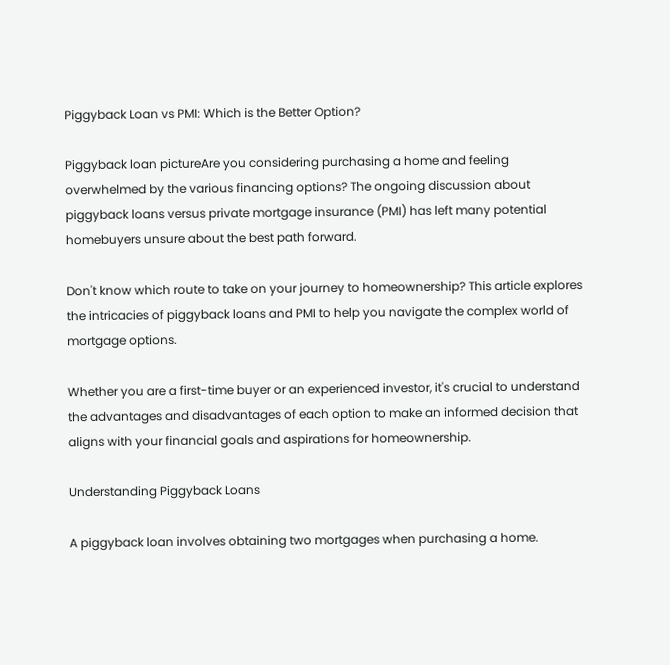Piggyback Loan vs PMI: Which is the Better Option?

Piggyback loan pictureAre you considering purchasing a home and feeling overwhelmed by the various financing options? The ongoing discussion about piggyback loans versus private mortgage insurance (PMI) has left many potential homebuyers unsure about the best path forward.

Don't know which route to take on your journey to homeownership? This article explores the intricacies of piggyback loans and PMI to help you navigate the complex world of mortgage options.

Whether you are a first-time buyer or an experienced investor, it's crucial to understand the advantages and disadvantages of each option to make an informed decision that aligns with your financial goals and aspirations for homeownership.

Understanding Piggyback Loans

A piggyback loan involves obtaining two mortgages when purchasing a home.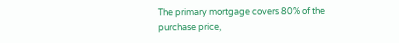The primary mortgage covers 80% of the purchase price,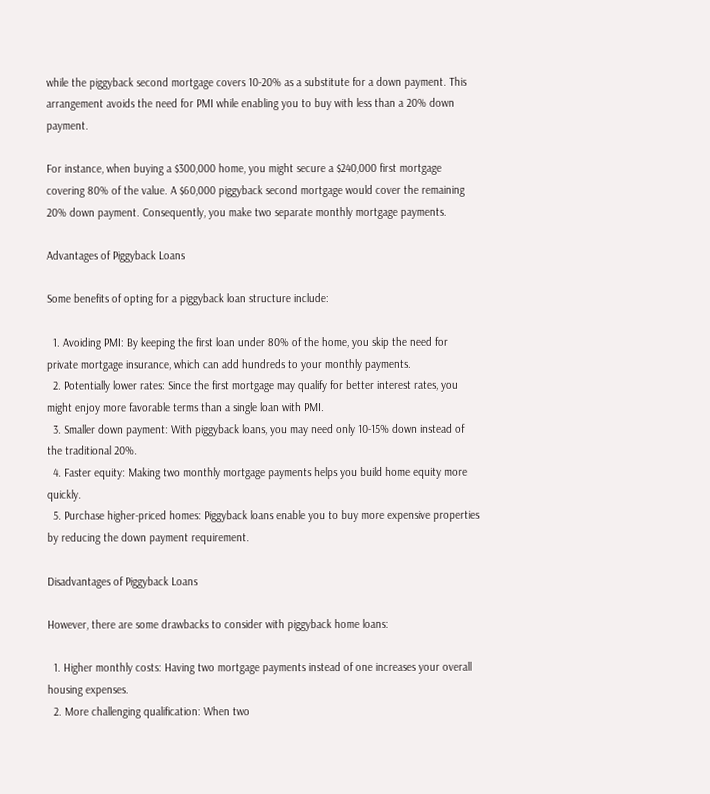while the piggyback second mortgage covers 10-20% as a substitute for a down payment. This arrangement avoids the need for PMI while enabling you to buy with less than a 20% down payment.

For instance, when buying a $300,000 home, you might secure a $240,000 first mortgage covering 80% of the value. A $60,000 piggyback second mortgage would cover the remaining 20% down payment. Consequently, you make two separate monthly mortgage payments.

Advantages of Piggyback Loans

Some benefits of opting for a piggyback loan structure include:

  1. Avoiding PMI: By keeping the first loan under 80% of the home, you skip the need for private mortgage insurance, which can add hundreds to your monthly payments.
  2. Potentially lower rates: Since the first mortgage may qualify for better interest rates, you might enjoy more favorable terms than a single loan with PMI.
  3. Smaller down payment: With piggyback loans, you may need only 10-15% down instead of the traditional 20%.
  4. Faster equity: Making two monthly mortgage payments helps you build home equity more quickly.
  5. Purchase higher-priced homes: Piggyback loans enable you to buy more expensive properties by reducing the down payment requirement.

Disadvantages of Piggyback Loans

However, there are some drawbacks to consider with piggyback home loans:

  1. Higher monthly costs: Having two mortgage payments instead of one increases your overall housing expenses.
  2. More challenging qualification: When two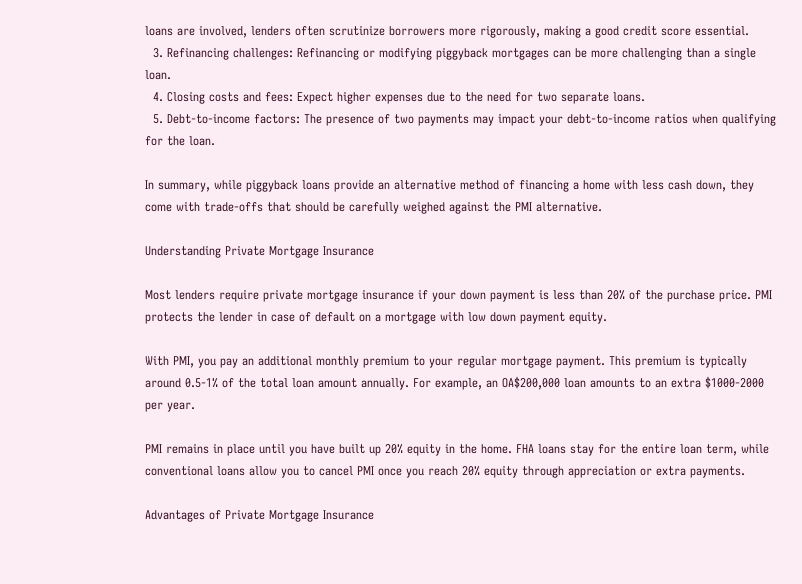loans are involved, lenders often scrutinize borrowers more rigorously, making a good credit score essential.
  3. Refinancing challenges: Refinancing or modifying piggyback mortgages can be more challenging than a single loan.
  4. Closing costs and fees: Expect higher expenses due to the need for two separate loans.
  5. Debt-to-income factors: The presence of two payments may impact your debt-to-income ratios when qualifying for the loan.

In summary, while piggyback loans provide an alternative method of financing a home with less cash down, they come with trade-offs that should be carefully weighed against the PMI alternative.

Understanding Private Mortgage Insurance

Most lenders require private mortgage insurance if your down payment is less than 20% of the purchase price. PMI protects the lender in case of default on a mortgage with low down payment equity.

With PMI, you pay an additional monthly premium to your regular mortgage payment. This premium is typically around 0.5-1% of the total loan amount annually. For example, an OA$200,000 loan amounts to an extra $1000-2000 per year.

PMI remains in place until you have built up 20% equity in the home. FHA loans stay for the entire loan term, while conventional loans allow you to cancel PMI once you reach 20% equity through appreciation or extra payments.

Advantages of Private Mortgage Insurance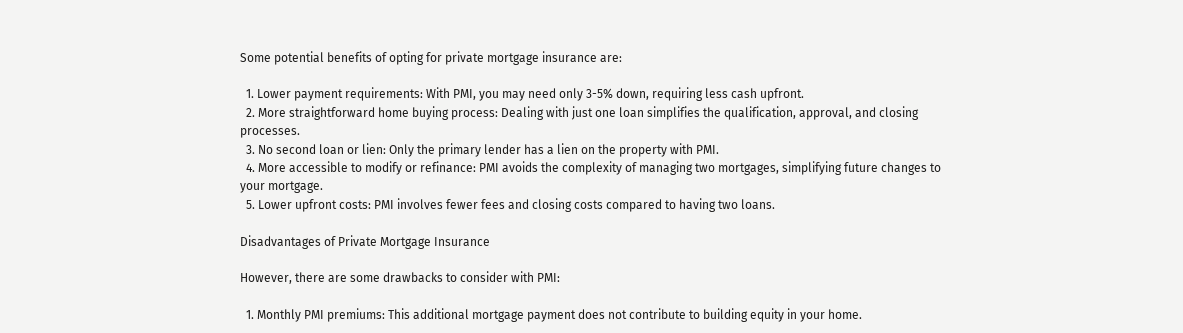Some potential benefits of opting for private mortgage insurance are:

  1. Lower payment requirements: With PMI, you may need only 3-5% down, requiring less cash upfront.
  2. More straightforward home buying process: Dealing with just one loan simplifies the qualification, approval, and closing processes.
  3. No second loan or lien: Only the primary lender has a lien on the property with PMI.
  4. More accessible to modify or refinance: PMI avoids the complexity of managing two mortgages, simplifying future changes to your mortgage.
  5. Lower upfront costs: PMI involves fewer fees and closing costs compared to having two loans.

Disadvantages of Private Mortgage Insurance

However, there are some drawbacks to consider with PMI:

  1. Monthly PMI premiums: This additional mortgage payment does not contribute to building equity in your home.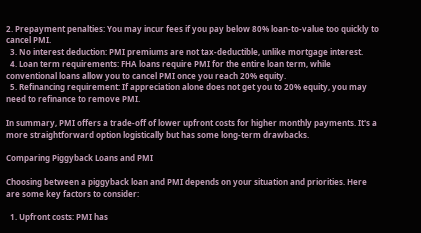2. Prepayment penalties: You may incur fees if you pay below 80% loan-to-value too quickly to cancel PMI.
  3. No interest deduction: PMI premiums are not tax-deductible, unlike mortgage interest.
  4. Loan term requirements: FHA loans require PMI for the entire loan term, while conventional loans allow you to cancel PMI once you reach 20% equity.
  5. Refinancing requirement: If appreciation alone does not get you to 20% equity, you may need to refinance to remove PMI.

In summary, PMI offers a trade-off of lower upfront costs for higher monthly payments. It's a more straightforward option logistically but has some long-term drawbacks.

Comparing Piggyback Loans and PMI

Choosing between a piggyback loan and PMI depends on your situation and priorities. Here are some key factors to consider:

  1. Upfront costs: PMI has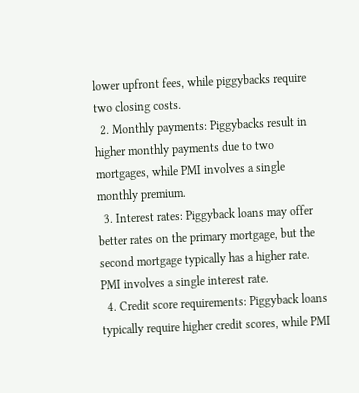lower upfront fees, while piggybacks require two closing costs.
  2. Monthly payments: Piggybacks result in higher monthly payments due to two mortgages, while PMI involves a single monthly premium.
  3. Interest rates: Piggyback loans may offer better rates on the primary mortgage, but the second mortgage typically has a higher rate. PMI involves a single interest rate.
  4. Credit score requirements: Piggyback loans typically require higher credit scores, while PMI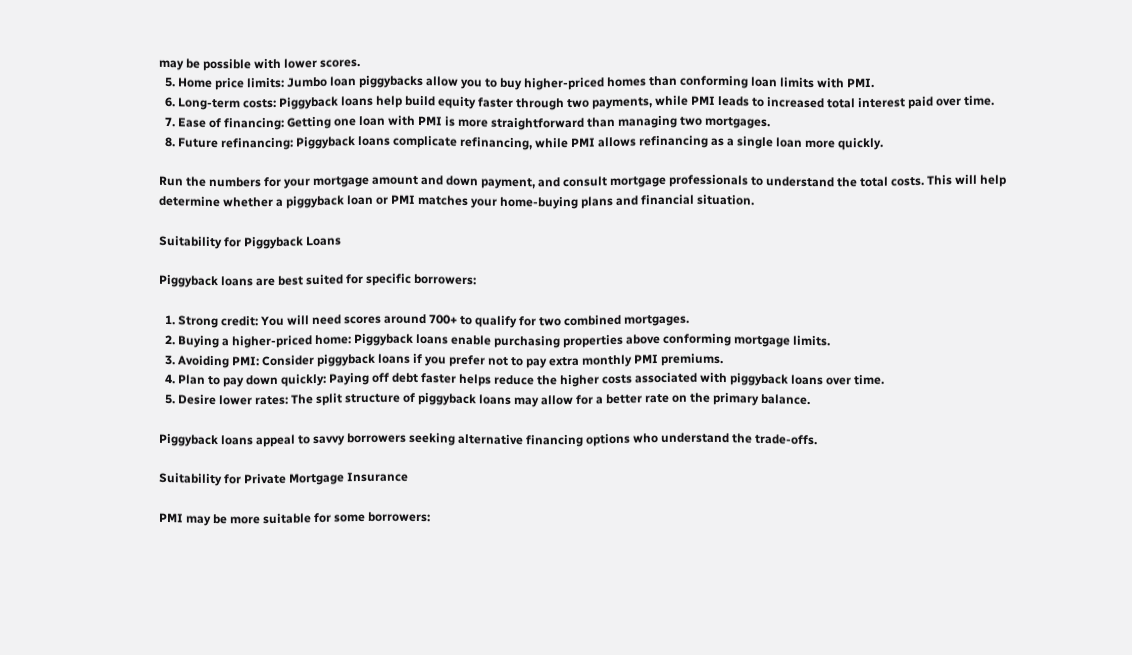may be possible with lower scores.
  5. Home price limits: Jumbo loan piggybacks allow you to buy higher-priced homes than conforming loan limits with PMI.
  6. Long-term costs: Piggyback loans help build equity faster through two payments, while PMI leads to increased total interest paid over time.
  7. Ease of financing: Getting one loan with PMI is more straightforward than managing two mortgages.
  8. Future refinancing: Piggyback loans complicate refinancing, while PMI allows refinancing as a single loan more quickly.

Run the numbers for your mortgage amount and down payment, and consult mortgage professionals to understand the total costs. This will help determine whether a piggyback loan or PMI matches your home-buying plans and financial situation.

Suitability for Piggyback Loans

Piggyback loans are best suited for specific borrowers:

  1. Strong credit: You will need scores around 700+ to qualify for two combined mortgages.
  2. Buying a higher-priced home: Piggyback loans enable purchasing properties above conforming mortgage limits.
  3. Avoiding PMI: Consider piggyback loans if you prefer not to pay extra monthly PMI premiums.
  4. Plan to pay down quickly: Paying off debt faster helps reduce the higher costs associated with piggyback loans over time.
  5. Desire lower rates: The split structure of piggyback loans may allow for a better rate on the primary balance.

Piggyback loans appeal to savvy borrowers seeking alternative financing options who understand the trade-offs.

Suitability for Private Mortgage Insurance

PMI may be more suitable for some borrowers: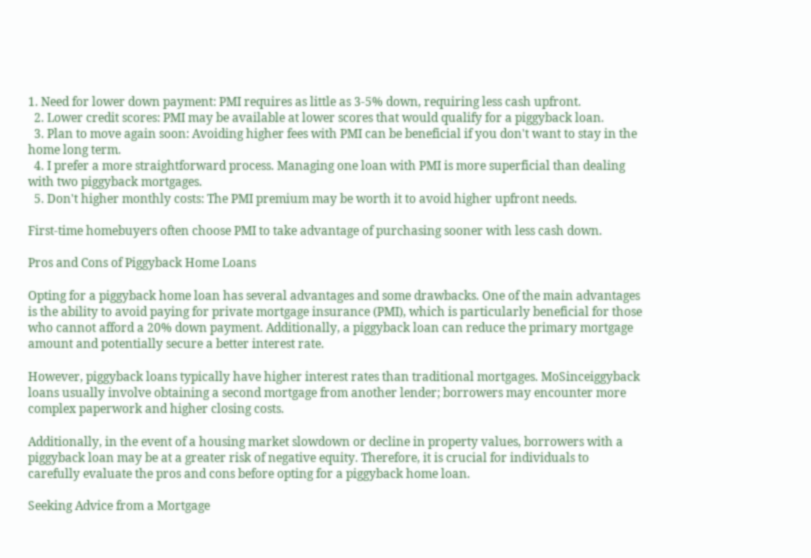1. Need for lower down payment: PMI requires as little as 3-5% down, requiring less cash upfront.
  2. Lower credit scores: PMI may be available at lower scores that would qualify for a piggyback loan.
  3. Plan to move again soon: Avoiding higher fees with PMI can be beneficial if you don't want to stay in the home long term.
  4. I prefer a more straightforward process. Managing one loan with PMI is more superficial than dealing with two piggyback mortgages.
  5. Don't higher monthly costs: The PMI premium may be worth it to avoid higher upfront needs.

First-time homebuyers often choose PMI to take advantage of purchasing sooner with less cash down.

Pros and Cons of Piggyback Home Loans

Opting for a piggyback home loan has several advantages and some drawbacks. One of the main advantages is the ability to avoid paying for private mortgage insurance (PMI), which is particularly beneficial for those who cannot afford a 20% down payment. Additionally, a piggyback loan can reduce the primary mortgage amount and potentially secure a better interest rate.

However, piggyback loans typically have higher interest rates than traditional mortgages. MoSinceiggyback loans usually involve obtaining a second mortgage from another lender; borrowers may encounter more complex paperwork and higher closing costs.

Additionally, in the event of a housing market slowdown or decline in property values, borrowers with a piggyback loan may be at a greater risk of negative equity. Therefore, it is crucial for individuals to carefully evaluate the pros and cons before opting for a piggyback home loan.

Seeking Advice from a Mortgage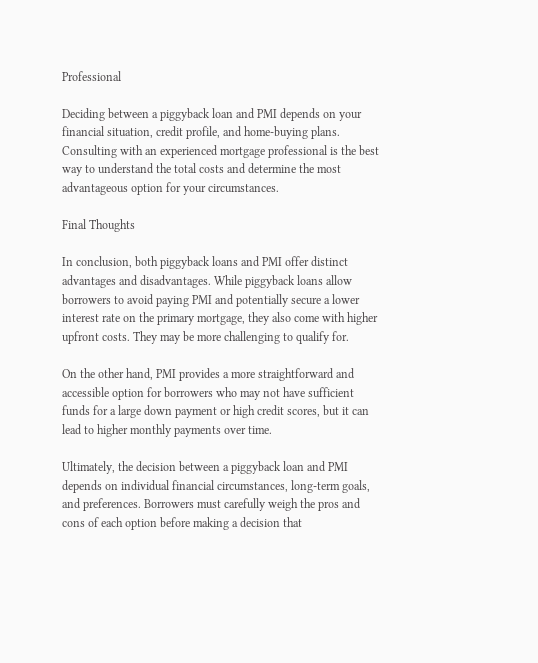Professional

Deciding between a piggyback loan and PMI depends on your financial situation, credit profile, and home-buying plans. Consulting with an experienced mortgage professional is the best way to understand the total costs and determine the most advantageous option for your circumstances.

Final Thoughts

In conclusion, both piggyback loans and PMI offer distinct advantages and disadvantages. While piggyback loans allow borrowers to avoid paying PMI and potentially secure a lower interest rate on the primary mortgage, they also come with higher upfront costs. They may be more challenging to qualify for.

On the other hand, PMI provides a more straightforward and accessible option for borrowers who may not have sufficient funds for a large down payment or high credit scores, but it can lead to higher monthly payments over time.

Ultimately, the decision between a piggyback loan and PMI depends on individual financial circumstances, long-term goals, and preferences. Borrowers must carefully weigh the pros and cons of each option before making a decision that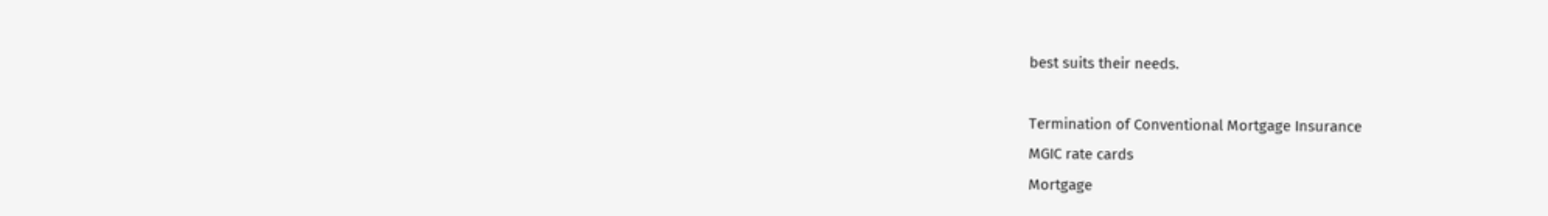best suits their needs.

Termination of Conventional Mortgage Insurance
MGIC rate cards
Mortgage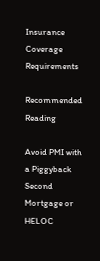Insurance Coverage Requirements

Recommended Reading

Avoid PMI with a Piggyback Second Mortgage or HELOC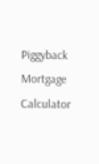Piggyback Mortgage Calculator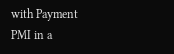with Payment
PMI in a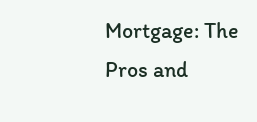Mortgage: The Pros and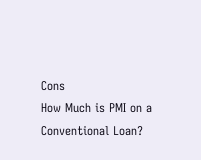Cons
How Much is PMI on a Conventional Loan?